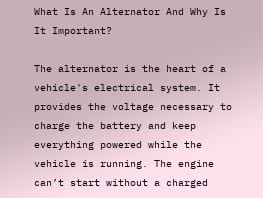What Is An Alternator And Why Is It Important?

The alternator is the heart of a vehicle's electrical system. It provides the voltage necessary to charge the battery and keep everything powered while the vehicle is running. The engine can’t start without a charged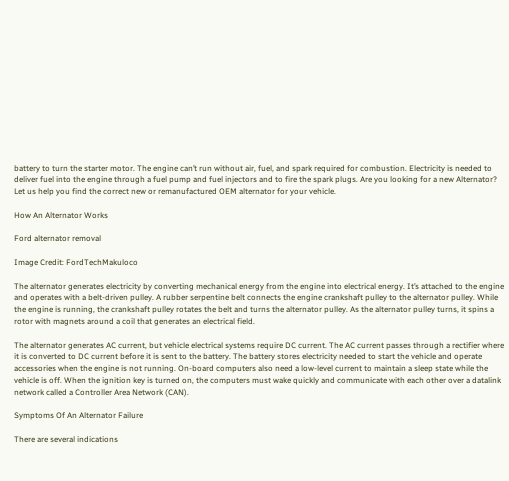battery to turn the starter motor. The engine can’t run without air, fuel, and spark required for combustion. Electricity is needed to deliver fuel into the engine through a fuel pump and fuel injectors and to fire the spark plugs. Are you looking for a new Alternator? Let us help you find the correct new or remanufactured OEM alternator for your vehicle.

How An Alternator Works

Ford alternator removal

Image Credit: FordTechMakuloco

The alternator generates electricity by converting mechanical energy from the engine into electrical energy. It’s attached to the engine and operates with a belt-driven pulley. A rubber serpentine belt connects the engine crankshaft pulley to the alternator pulley. While the engine is running, the crankshaft pulley rotates the belt and turns the alternator pulley. As the alternator pulley turns, it spins a rotor with magnets around a coil that generates an electrical field.

The alternator generates AC current, but vehicle electrical systems require DC current. The AC current passes through a rectifier where it is converted to DC current before it is sent to the battery. The battery stores electricity needed to start the vehicle and operate accessories when the engine is not running. On-board computers also need a low-level current to maintain a sleep state while the vehicle is off. When the ignition key is turned on, the computers must wake quickly and communicate with each other over a datalink network called a Controller Area Network (CAN).

Symptoms Of An Alternator Failure

There are several indications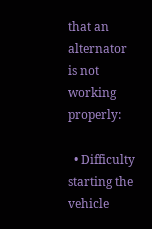that an alternator is not working properly:

  • Difficulty starting the vehicle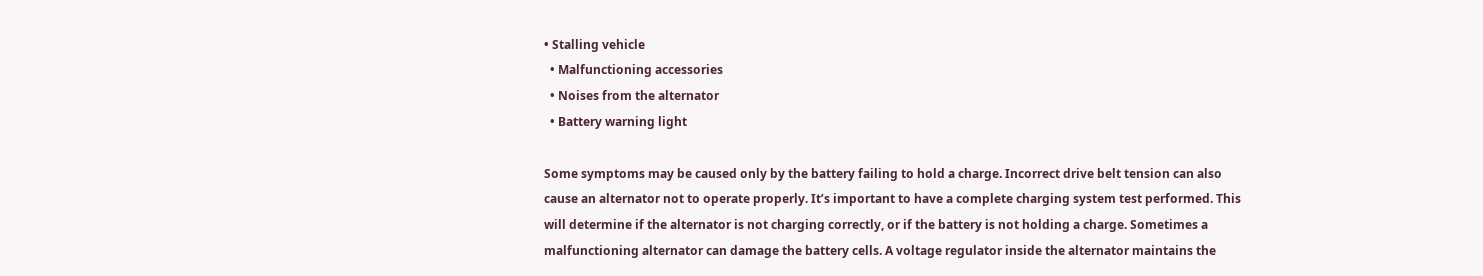• Stalling vehicle
  • Malfunctioning accessories
  • Noises from the alternator
  • Battery warning light

Some symptoms may be caused only by the battery failing to hold a charge. Incorrect drive belt tension can also cause an alternator not to operate properly. It’s important to have a complete charging system test performed. This will determine if the alternator is not charging correctly, or if the battery is not holding a charge. Sometimes a malfunctioning alternator can damage the battery cells. A voltage regulator inside the alternator maintains the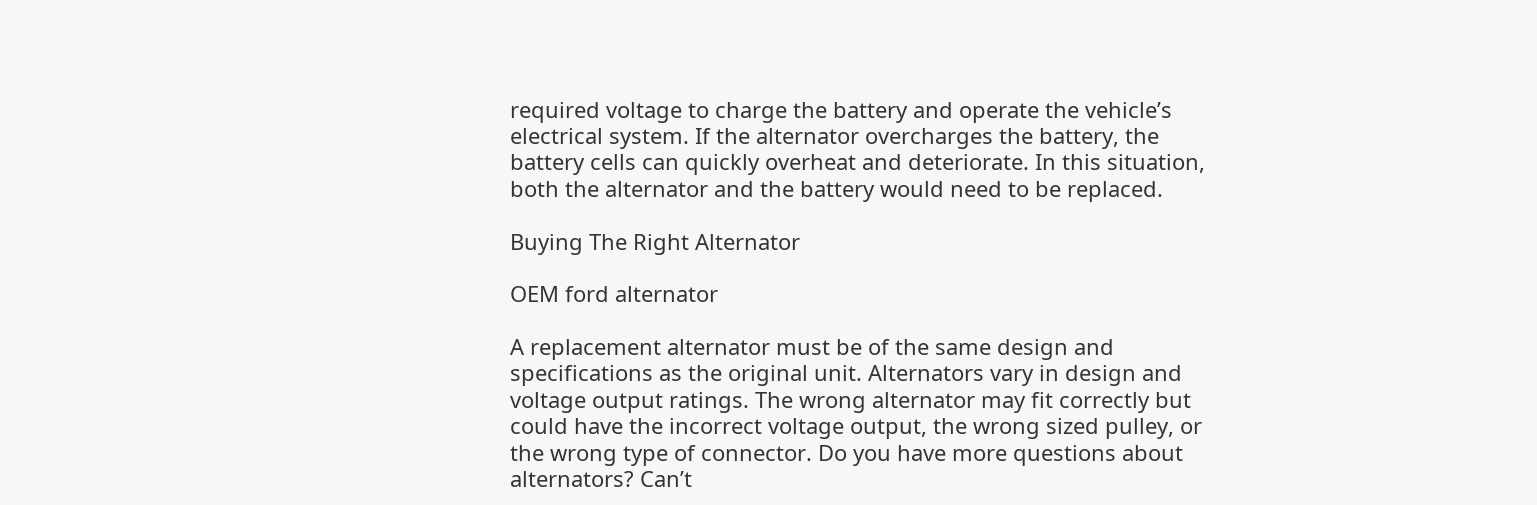required voltage to charge the battery and operate the vehicle’s electrical system. If the alternator overcharges the battery, the battery cells can quickly overheat and deteriorate. In this situation, both the alternator and the battery would need to be replaced.

Buying The Right Alternator

OEM ford alternator

A replacement alternator must be of the same design and specifications as the original unit. Alternators vary in design and voltage output ratings. The wrong alternator may fit correctly but could have the incorrect voltage output, the wrong sized pulley, or the wrong type of connector. Do you have more questions about alternators? Can’t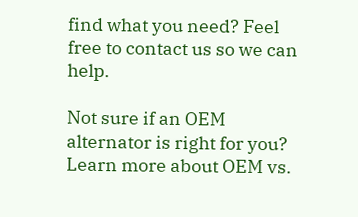find what you need? Feel free to contact us so we can help.

Not sure if an OEM alternator is right for you? Learn more about OEM vs.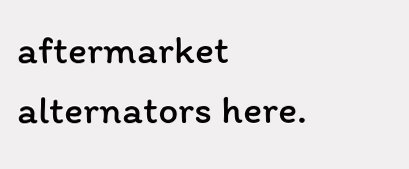aftermarket alternators here.